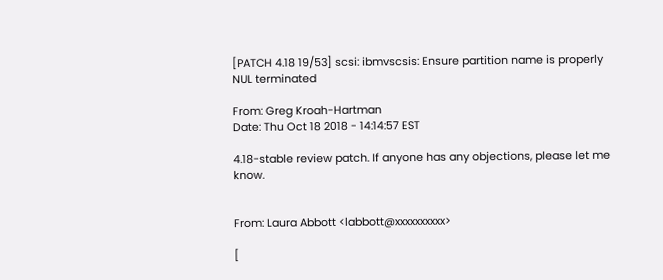[PATCH 4.18 19/53] scsi: ibmvscsis: Ensure partition name is properly NUL terminated

From: Greg Kroah-Hartman
Date: Thu Oct 18 2018 - 14:14:57 EST

4.18-stable review patch. If anyone has any objections, please let me know.


From: Laura Abbott <labbott@xxxxxxxxxx>

[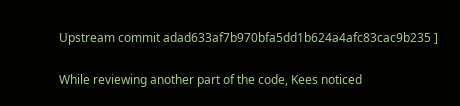Upstream commit adad633af7b970bfa5dd1b624a4afc83cac9b235 ]

While reviewing another part of the code, Kees noticed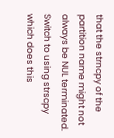that the strncpy of the
partition name might not always be NUL terminated. Switch to using strscpy
which does this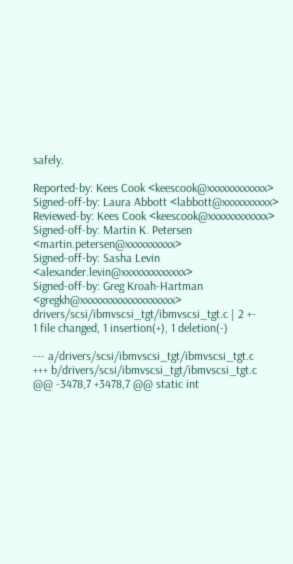safely.

Reported-by: Kees Cook <keescook@xxxxxxxxxxxx>
Signed-off-by: Laura Abbott <labbott@xxxxxxxxxx>
Reviewed-by: Kees Cook <keescook@xxxxxxxxxxxx>
Signed-off-by: Martin K. Petersen <martin.petersen@xxxxxxxxxx>
Signed-off-by: Sasha Levin <alexander.levin@xxxxxxxxxxxxx>
Signed-off-by: Greg Kroah-Hartman <gregkh@xxxxxxxxxxxxxxxxxxx>
drivers/scsi/ibmvscsi_tgt/ibmvscsi_tgt.c | 2 +-
1 file changed, 1 insertion(+), 1 deletion(-)

--- a/drivers/scsi/ibmvscsi_tgt/ibmvscsi_tgt.c
+++ b/drivers/scsi/ibmvscsi_tgt/ibmvscsi_tgt.c
@@ -3478,7 +3478,7 @@ static int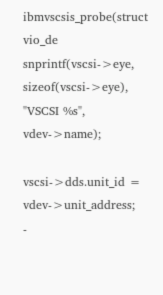ibmvscsis_probe(struct vio_de
snprintf(vscsi->eye, sizeof(vscsi->eye), "VSCSI %s", vdev->name);

vscsi->dds.unit_id = vdev->unit_address;
-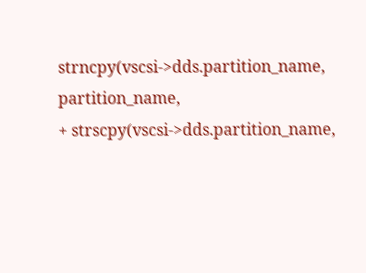strncpy(vscsi->dds.partition_name, partition_name,
+ strscpy(vscsi->dds.partition_name,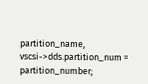partition_name,
vscsi->dds.partition_num = partition_number;